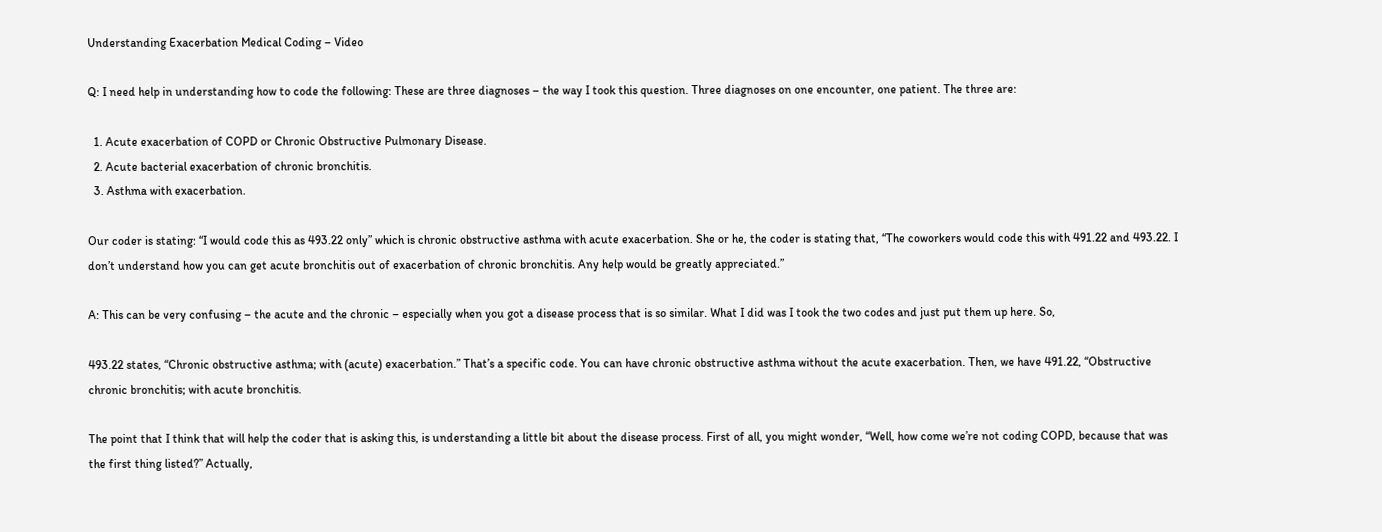Understanding Exacerbation Medical Coding – Video

Q: I need help in understanding how to code the following: These are three diagnoses – the way I took this question. Three diagnoses on one encounter, one patient. The three are:

  1. Acute exacerbation of COPD or Chronic Obstructive Pulmonary Disease.
  2. Acute bacterial exacerbation of chronic bronchitis.
  3. Asthma with exacerbation.

Our coder is stating: “I would code this as 493.22 only” which is chronic obstructive asthma with acute exacerbation. She or he, the coder is stating that, “The coworkers would code this with 491.22 and 493.22. I don’t understand how you can get acute bronchitis out of exacerbation of chronic bronchitis. Any help would be greatly appreciated.”

A: This can be very confusing – the acute and the chronic – especially when you got a disease process that is so similar. What I did was I took the two codes and just put them up here. So,

493.22 states, “Chronic obstructive asthma; with (acute) exacerbation.” That’s a specific code. You can have chronic obstructive asthma without the acute exacerbation. Then, we have 491.22, “Obstructive chronic bronchitis; with acute bronchitis.

The point that I think that will help the coder that is asking this, is understanding a little bit about the disease process. First of all, you might wonder, “Well, how come we’re not coding COPD, because that was the first thing listed?” Actually,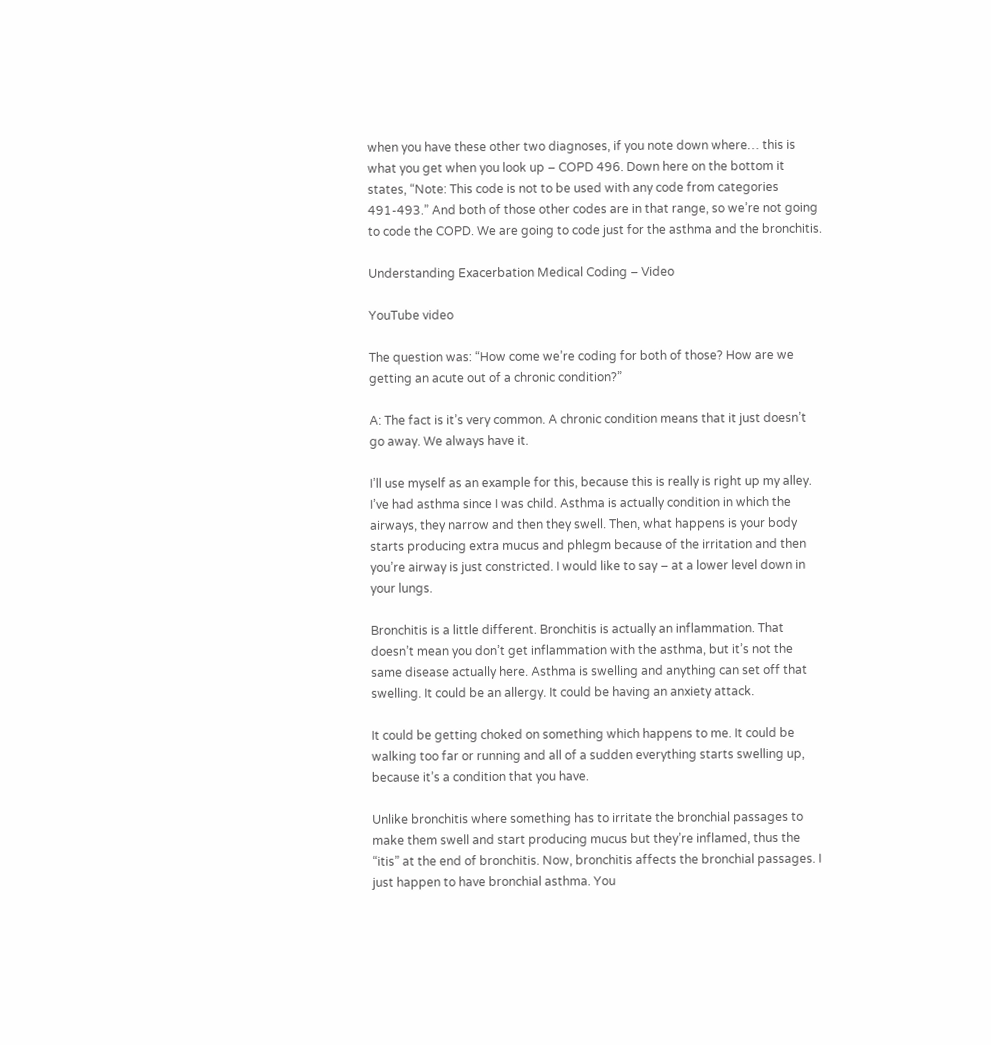when you have these other two diagnoses, if you note down where… this is what you get when you look up – COPD 496. Down here on the bottom it states, “Note: This code is not to be used with any code from categories 491-493.” And both of those other codes are in that range, so we’re not going to code the COPD. We are going to code just for the asthma and the bronchitis.

Understanding Exacerbation Medical Coding – Video

YouTube video

The question was: “How come we’re coding for both of those? How are we getting an acute out of a chronic condition?”

A: The fact is it’s very common. A chronic condition means that it just doesn’t go away. We always have it.

I’ll use myself as an example for this, because this is really is right up my alley. I’ve had asthma since I was child. Asthma is actually condition in which the airways, they narrow and then they swell. Then, what happens is your body starts producing extra mucus and phlegm because of the irritation and then you’re airway is just constricted. I would like to say – at a lower level down in your lungs.

Bronchitis is a little different. Bronchitis is actually an inflammation. That doesn’t mean you don’t get inflammation with the asthma, but it’s not the same disease actually here. Asthma is swelling and anything can set off that swelling. It could be an allergy. It could be having an anxiety attack.

It could be getting choked on something which happens to me. It could be walking too far or running and all of a sudden everything starts swelling up, because it’s a condition that you have.

Unlike bronchitis where something has to irritate the bronchial passages to make them swell and start producing mucus but they’re inflamed, thus the “itis” at the end of bronchitis. Now, bronchitis affects the bronchial passages. I just happen to have bronchial asthma. You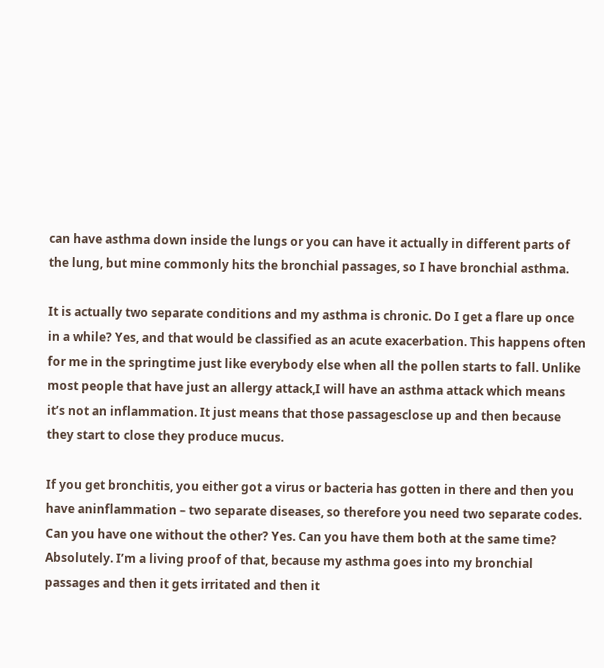can have asthma down inside the lungs or you can have it actually in different parts of the lung, but mine commonly hits the bronchial passages, so I have bronchial asthma.

It is actually two separate conditions and my asthma is chronic. Do I get a flare up once in a while? Yes, and that would be classified as an acute exacerbation. This happens often for me in the springtime just like everybody else when all the pollen starts to fall. Unlike most people that have just an allergy attack,I will have an asthma attack which means it’s not an inflammation. It just means that those passagesclose up and then because they start to close they produce mucus.

If you get bronchitis, you either got a virus or bacteria has gotten in there and then you have aninflammation – two separate diseases, so therefore you need two separate codes. Can you have one without the other? Yes. Can you have them both at the same time? Absolutely. I’m a living proof of that, because my asthma goes into my bronchial passages and then it gets irritated and then it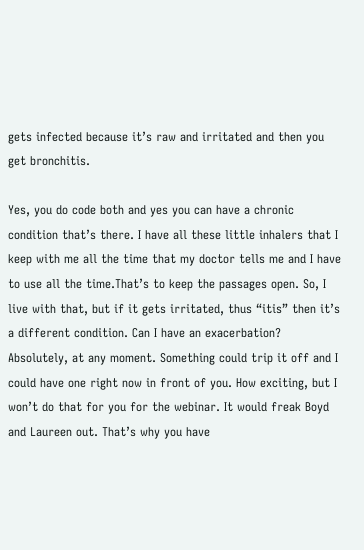gets infected because it’s raw and irritated and then you get bronchitis.

Yes, you do code both and yes you can have a chronic condition that’s there. I have all these little inhalers that I keep with me all the time that my doctor tells me and I have to use all the time.That’s to keep the passages open. So, I live with that, but if it gets irritated, thus “itis” then it’s a different condition. Can I have an exacerbation? Absolutely, at any moment. Something could trip it off and I could have one right now in front of you. How exciting, but I won’t do that for you for the webinar. It would freak Boyd and Laureen out. That’s why you have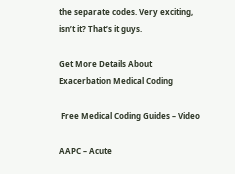the separate codes. Very exciting, isn’t it? That’s it guys.

Get More Details About Exacerbation Medical Coding

 Free Medical Coding Guides – Video

AAPC – Acute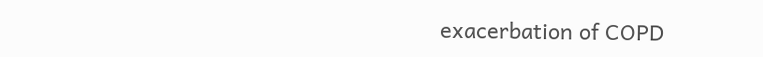exacerbation of COPD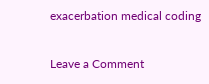exacerbation medical coding

Leave a Comment